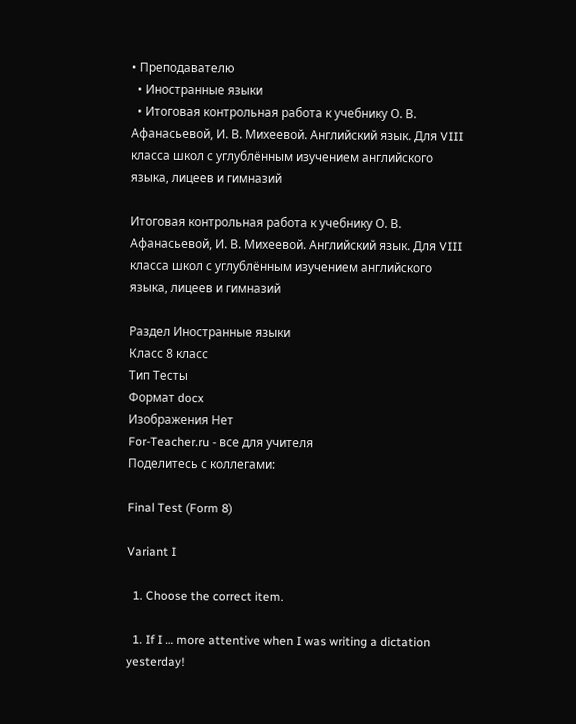• Преподавателю
  • Иностранные языки
  • Итоговая контрольная работа к учебнику О. В. Афанасьевой, И. В. Михеевой. Английский язык. Для VIII класса школ с углублённым изучением английского языка, лицеев и гимназий

Итоговая контрольная работа к учебнику О. В. Афанасьевой, И. В. Михеевой. Английский язык. Для VIII класса школ с углублённым изучением английского языка, лицеев и гимназий

Раздел Иностранные языки
Класс 8 класс
Тип Тесты
Формат docx
Изображения Нет
For-Teacher.ru - все для учителя
Поделитесь с коллегами:

Final Test (Form 8)

Variant I

  1. Choose the correct item.

  1. If I … more attentive when I was writing a dictation yesterday!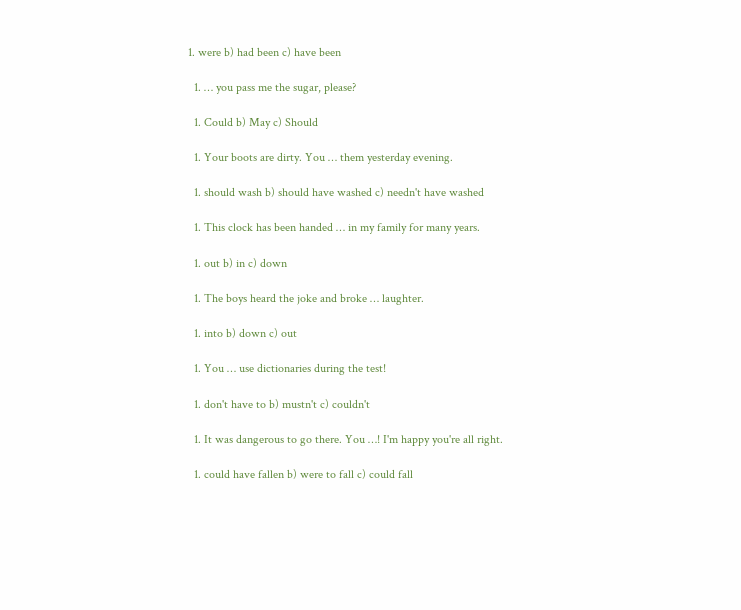1. were b) had been c) have been

  1. … you pass me the sugar, please?

  1. Could b) May c) Should

  1. Your boots are dirty. You … them yesterday evening.

  1. should wash b) should have washed c) needn't have washed

  1. This clock has been handed … in my family for many years.

  1. out b) in c) down

  1. The boys heard the joke and broke … laughter.

  1. into b) down c) out

  1. You … use dictionaries during the test!

  1. don't have to b) mustn't c) couldn't

  1. It was dangerous to go there. You …! I'm happy you're all right.

  1. could have fallen b) were to fall c) could fall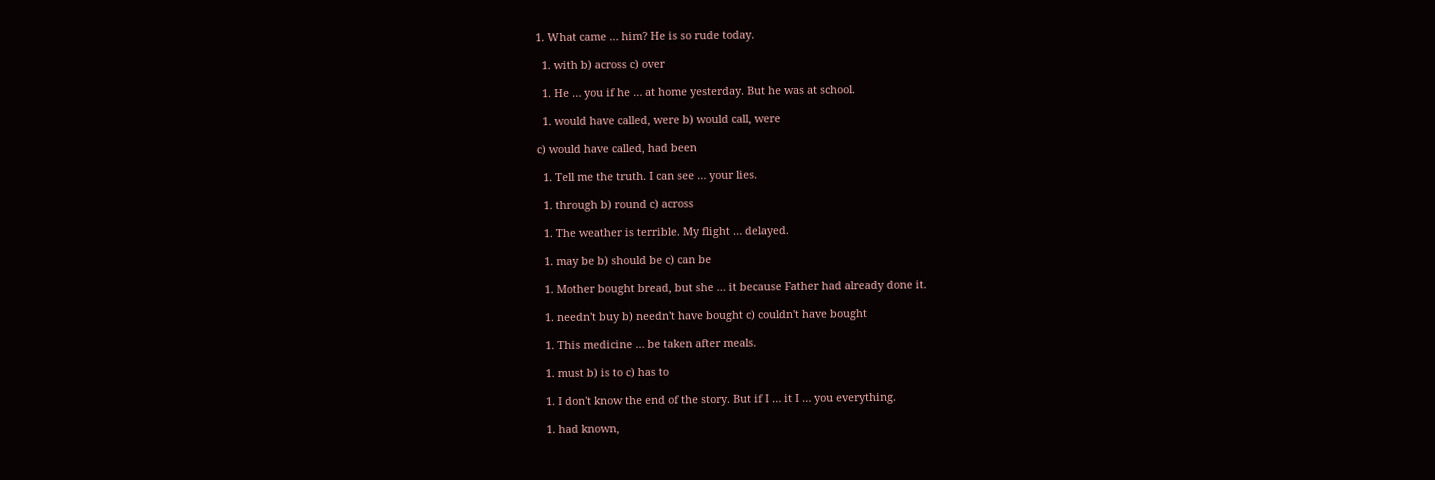1. What came … him? He is so rude today.

  1. with b) across c) over

  1. He … you if he … at home yesterday. But he was at school.

  1. would have called, were b) would call, were

c) would have called, had been

  1. Tell me the truth. I can see … your lies.

  1. through b) round c) across

  1. The weather is terrible. My flight … delayed.

  1. may be b) should be c) can be

  1. Mother bought bread, but she … it because Father had already done it.

  1. needn't buy b) needn't have bought c) couldn't have bought

  1. This medicine … be taken after meals.

  1. must b) is to c) has to

  1. I don't know the end of the story. But if I … it I … you everything.

  1. had known,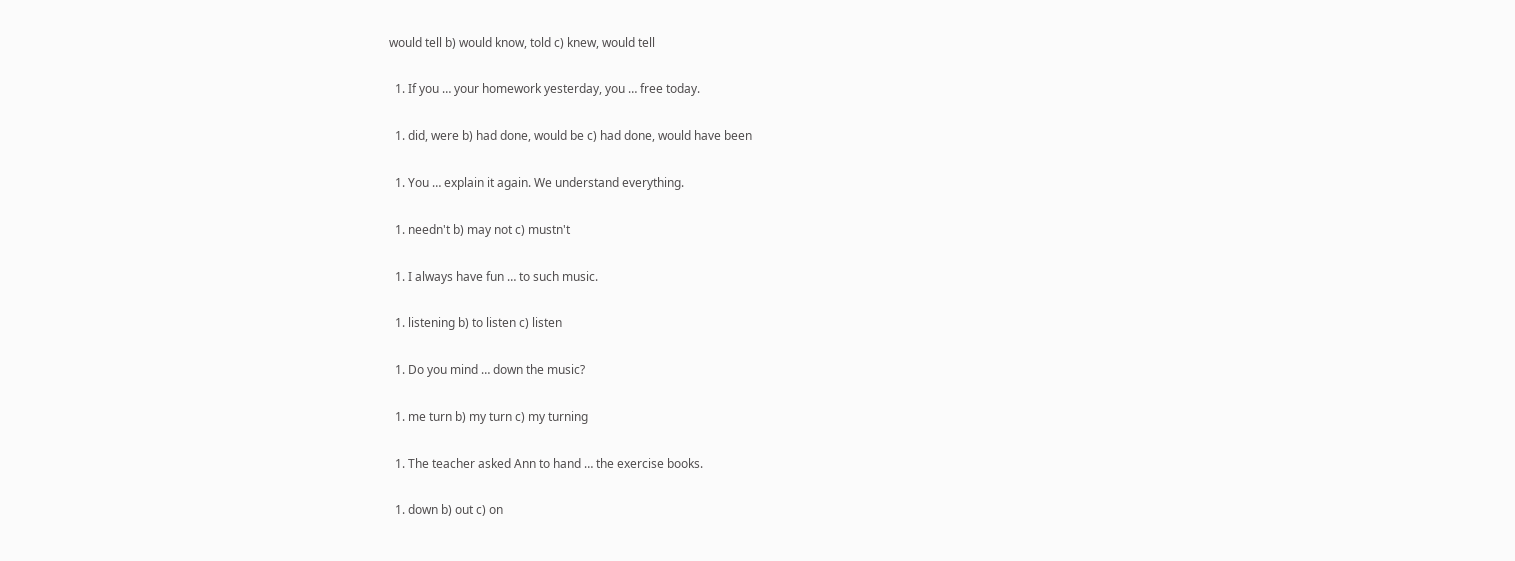would tell b) would know, told c) knew, would tell

  1. If you … your homework yesterday, you … free today.

  1. did, were b) had done, would be c) had done, would have been

  1. You … explain it again. We understand everything.

  1. needn't b) may not c) mustn't

  1. I always have fun … to such music.

  1. listening b) to listen c) listen

  1. Do you mind … down the music?

  1. me turn b) my turn c) my turning

  1. The teacher asked Ann to hand … the exercise books.

  1. down b) out c) on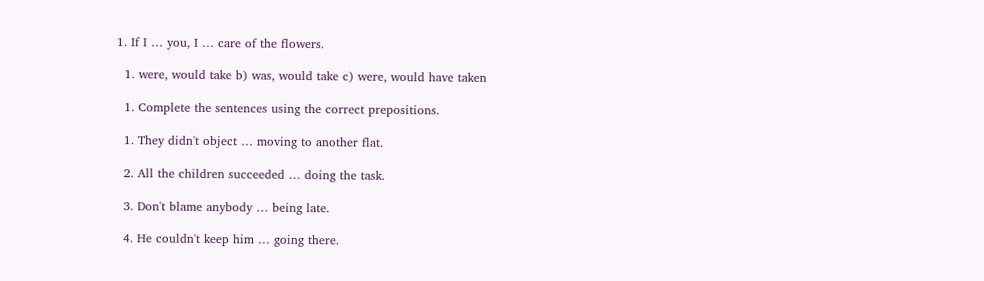1. If I … you, I … care of the flowers.

  1. were, would take b) was, would take c) were, would have taken

  1. Complete the sentences using the correct prepositions.

  1. They didn't object … moving to another flat.

  2. All the children succeeded … doing the task.

  3. Don't blame anybody … being late.

  4. He couldn't keep him … going there.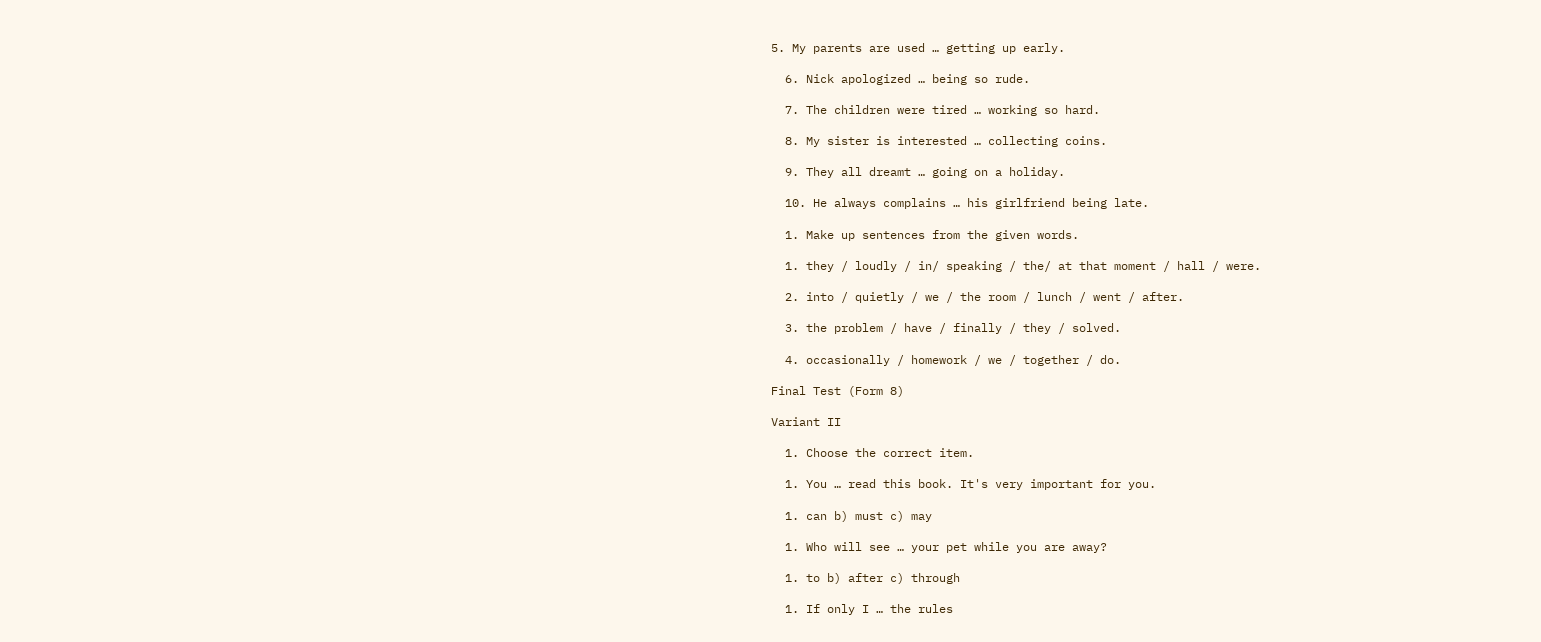5. My parents are used … getting up early.

  6. Nick apologized … being so rude.

  7. The children were tired … working so hard.

  8. My sister is interested … collecting coins.

  9. They all dreamt … going on a holiday.

  10. He always complains … his girlfriend being late.

  1. Make up sentences from the given words.

  1. they / loudly / in/ speaking / the/ at that moment / hall / were.

  2. into / quietly / we / the room / lunch / went / after.

  3. the problem / have / finally / they / solved.

  4. occasionally / homework / we / together / do.

Final Test (Form 8)

Variant II

  1. Choose the correct item.

  1. You … read this book. It's very important for you.

  1. can b) must c) may

  1. Who will see … your pet while you are away?

  1. to b) after c) through

  1. If only I … the rules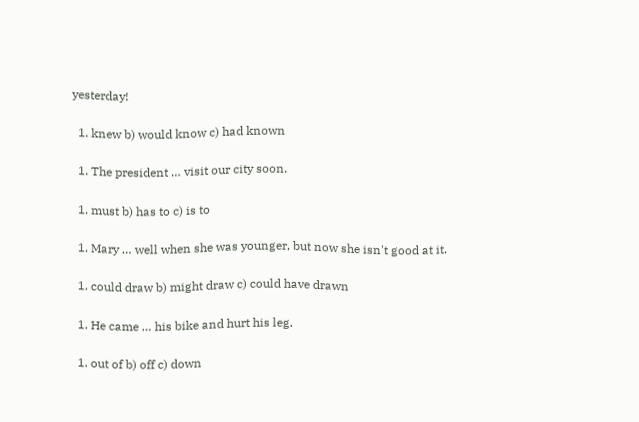yesterday!

  1. knew b) would know c) had known

  1. The president … visit our city soon.

  1. must b) has to c) is to

  1. Mary … well when she was younger, but now she isn't good at it.

  1. could draw b) might draw c) could have drawn

  1. He came … his bike and hurt his leg.

  1. out of b) off c) down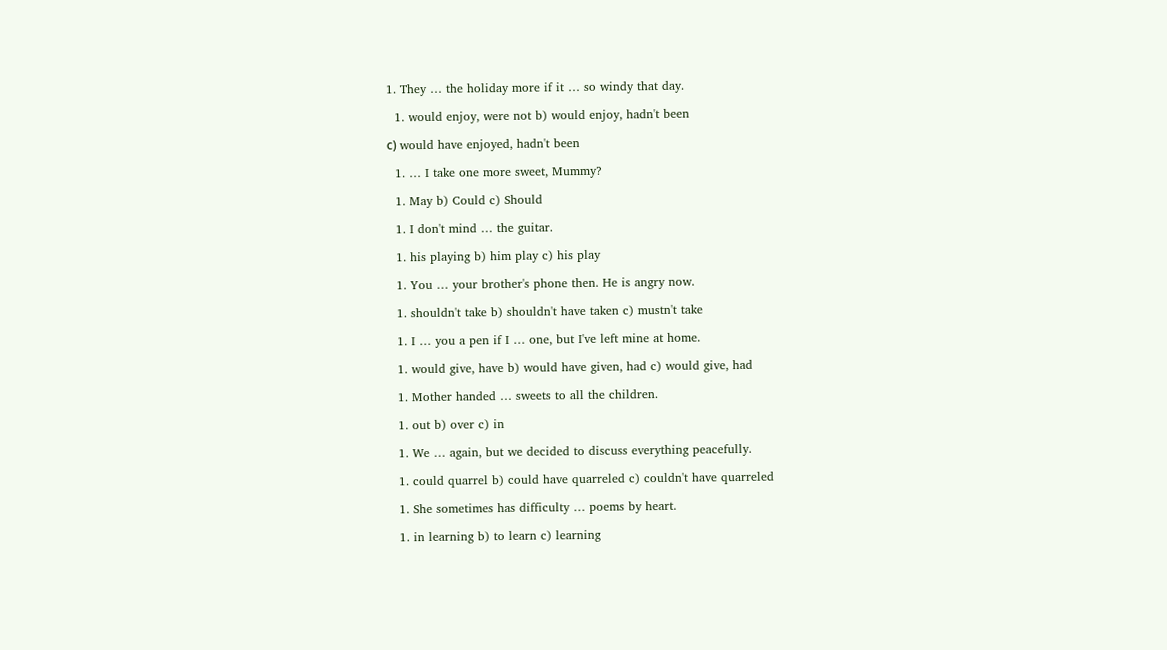1. They … the holiday more if it … so windy that day.

  1. would enjoy, were not b) would enjoy, hadn't been

с) would have enjoyed, hadn't been

  1. … I take one more sweet, Mummy?

  1. May b) Could c) Should

  1. I don't mind … the guitar.

  1. his playing b) him play c) his play

  1. You … your brother's phone then. He is angry now.

  1. shouldn't take b) shouldn't have taken c) mustn't take

  1. I … you a pen if I … one, but I've left mine at home.

  1. would give, have b) would have given, had c) would give, had

  1. Mother handed … sweets to all the children.

  1. out b) over c) in

  1. We … again, but we decided to discuss everything peacefully.

  1. could quarrel b) could have quarreled c) couldn't have quarreled

  1. She sometimes has difficulty … poems by heart.

  1. in learning b) to learn c) learning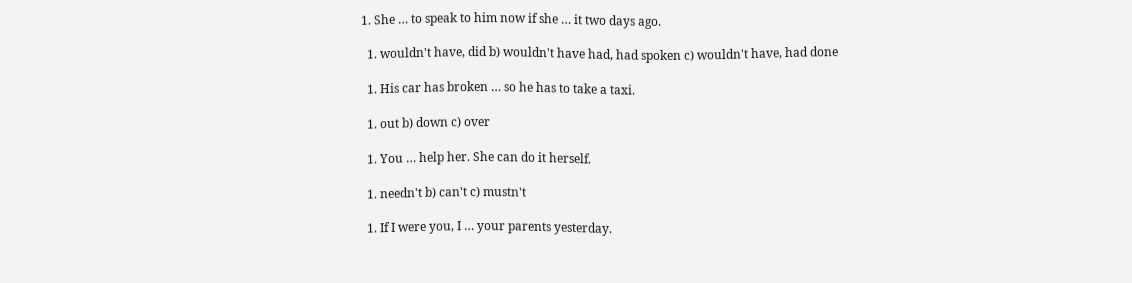1. She … to speak to him now if she … it two days ago.

  1. wouldn't have, did b) wouldn't have had, had spoken c) wouldn't have, had done

  1. His car has broken … so he has to take a taxi.

  1. out b) down c) over

  1. You … help her. She can do it herself.

  1. needn't b) can't c) mustn't

  1. If I were you, I … your parents yesterday.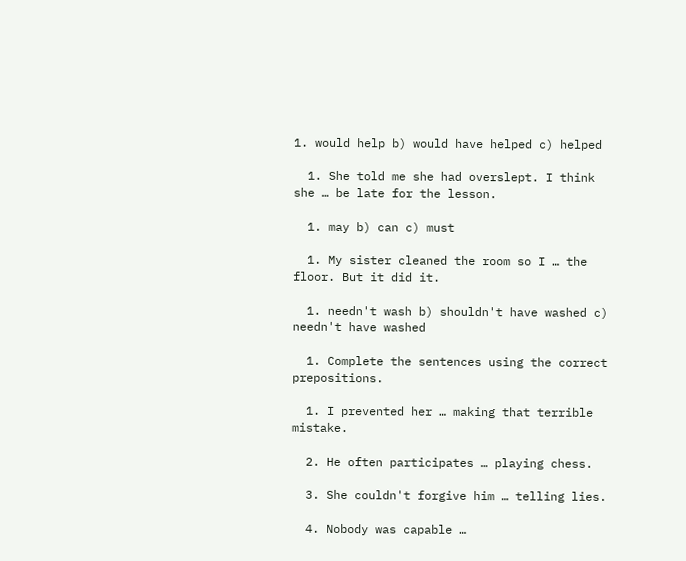1. would help b) would have helped c) helped

  1. She told me she had overslept. I think she … be late for the lesson.

  1. may b) can c) must

  1. My sister cleaned the room so I … the floor. But it did it.

  1. needn't wash b) shouldn't have washed c) needn't have washed

  1. Complete the sentences using the correct prepositions.

  1. I prevented her … making that terrible mistake.

  2. He often participates … playing chess.

  3. She couldn't forgive him … telling lies.

  4. Nobody was capable …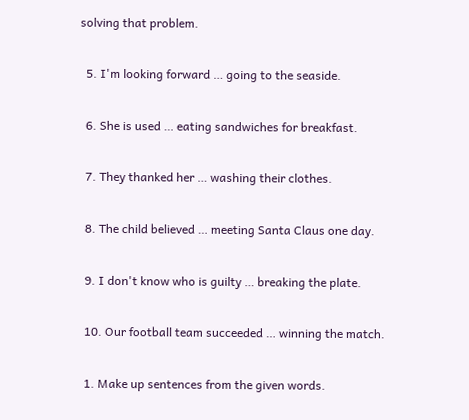solving that problem.

  5. I'm looking forward … going to the seaside.

  6. She is used … eating sandwiches for breakfast.

  7. They thanked her … washing their clothes.

  8. The child believed … meeting Santa Claus one day.

  9. I don't know who is guilty … breaking the plate.

  10. Our football team succeeded … winning the match.

  1. Make up sentences from the given words.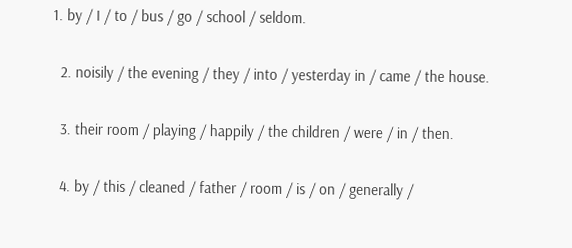1. by / I / to / bus / go / school / seldom.

  2. noisily / the evening / they / into / yesterday in / came / the house.

  3. their room / playing / happily / the children / were / in / then.

  4. by / this / cleaned / father / room / is / on / generally /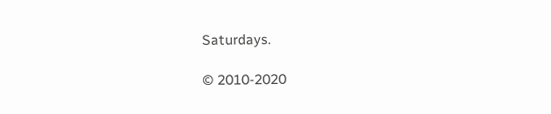Saturdays.

© 2010-2020